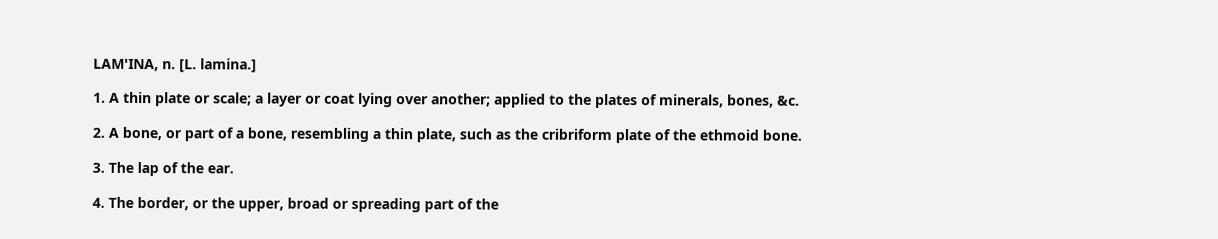LAM'INA, n. [L. lamina.]

1. A thin plate or scale; a layer or coat lying over another; applied to the plates of minerals, bones, &c.

2. A bone, or part of a bone, resembling a thin plate, such as the cribriform plate of the ethmoid bone.

3. The lap of the ear.

4. The border, or the upper, broad or spreading part of the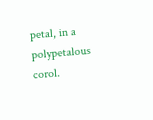petal, in a polypetalous corol.